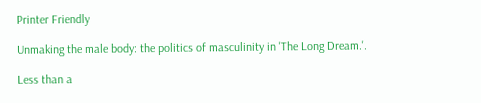Printer Friendly

Unmaking the male body: the politics of masculinity in 'The Long Dream.'.

Less than a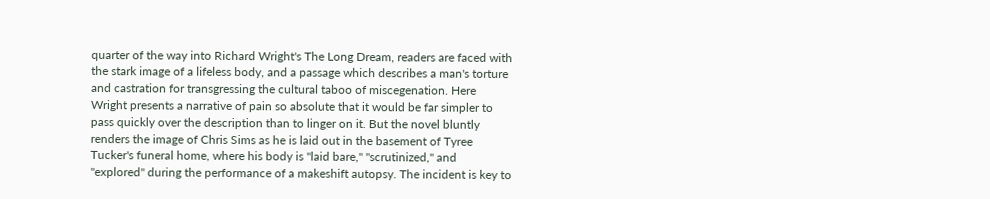quarter of the way into Richard Wright's The Long Dream, readers are faced with the stark image of a lifeless body, and a passage which describes a man's torture and castration for transgressing the cultural taboo of miscegenation. Here Wright presents a narrative of pain so absolute that it would be far simpler to pass quickly over the description than to linger on it. But the novel bluntly renders the image of Chris Sims as he is laid out in the basement of Tyree Tucker's funeral home, where his body is "laid bare," "scrutinized," and "explored" during the performance of a makeshift autopsy. The incident is key to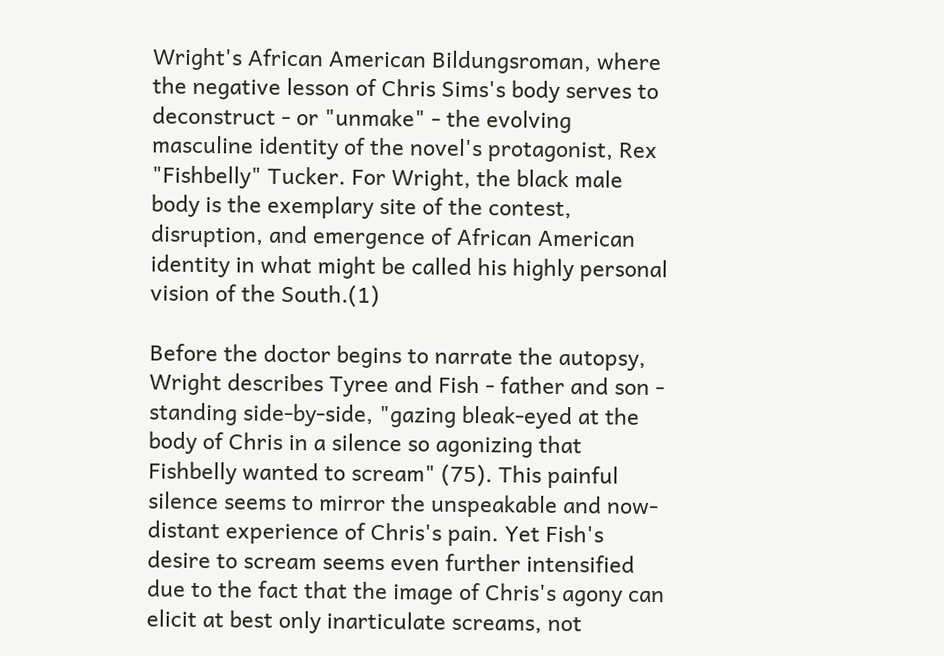Wright's African American Bildungsroman, where the negative lesson of Chris Sims's body serves to deconstruct - or "unmake" - the evolving masculine identity of the novel's protagonist, Rex "Fishbelly" Tucker. For Wright, the black male body is the exemplary site of the contest, disruption, and emergence of African American identity in what might be called his highly personal vision of the South.(1)

Before the doctor begins to narrate the autopsy, Wright describes Tyree and Fish - father and son - standing side-by-side, "gazing bleak-eyed at the body of Chris in a silence so agonizing that Fishbelly wanted to scream" (75). This painful silence seems to mirror the unspeakable and now-distant experience of Chris's pain. Yet Fish's desire to scream seems even further intensified due to the fact that the image of Chris's agony can elicit at best only inarticulate screams, not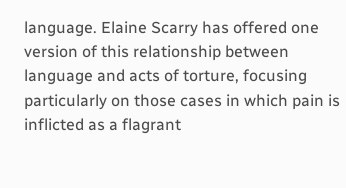language. Elaine Scarry has offered one version of this relationship between language and acts of torture, focusing particularly on those cases in which pain is inflicted as a flagrant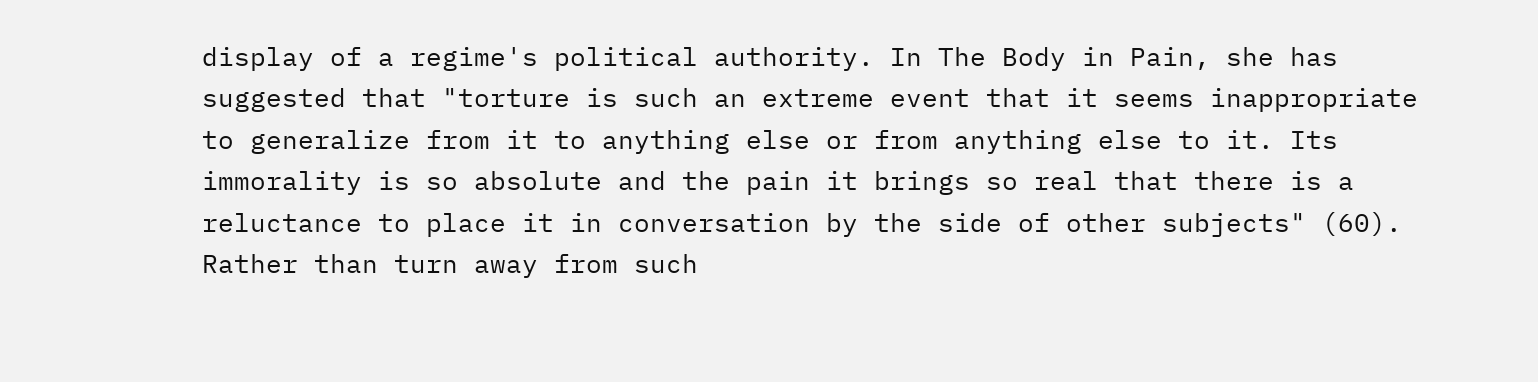display of a regime's political authority. In The Body in Pain, she has suggested that "torture is such an extreme event that it seems inappropriate to generalize from it to anything else or from anything else to it. Its immorality is so absolute and the pain it brings so real that there is a reluctance to place it in conversation by the side of other subjects" (60). Rather than turn away from such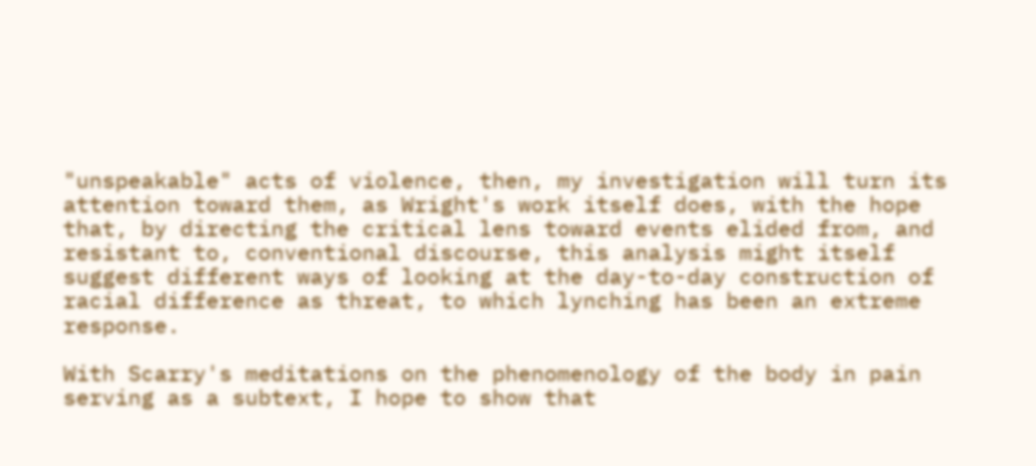"unspeakable" acts of violence, then, my investigation will turn its attention toward them, as Wright's work itself does, with the hope that, by directing the critical lens toward events elided from, and resistant to, conventional discourse, this analysis might itself suggest different ways of looking at the day-to-day construction of racial difference as threat, to which lynching has been an extreme response.

With Scarry's meditations on the phenomenology of the body in pain serving as a subtext, I hope to show that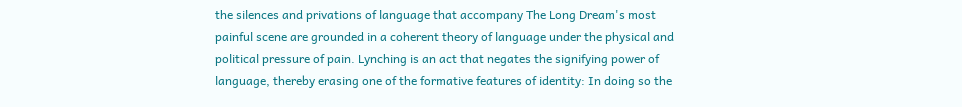the silences and privations of language that accompany The Long Dream's most painful scene are grounded in a coherent theory of language under the physical and political pressure of pain. Lynching is an act that negates the signifying power of language, thereby erasing one of the formative features of identity: In doing so the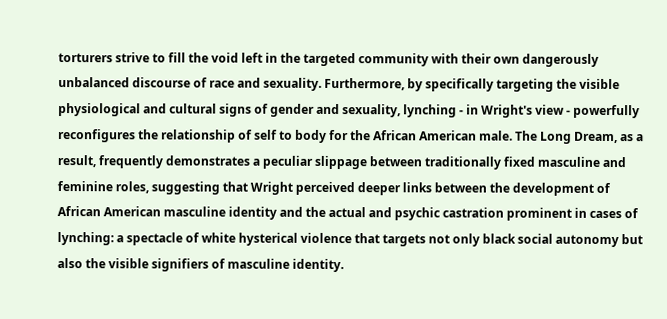torturers strive to fill the void left in the targeted community with their own dangerously unbalanced discourse of race and sexuality. Furthermore, by specifically targeting the visible physiological and cultural signs of gender and sexuality, lynching - in Wright's view - powerfully reconfigures the relationship of self to body for the African American male. The Long Dream, as a result, frequently demonstrates a peculiar slippage between traditionally fixed masculine and feminine roles, suggesting that Wright perceived deeper links between the development of African American masculine identity and the actual and psychic castration prominent in cases of lynching: a spectacle of white hysterical violence that targets not only black social autonomy but also the visible signifiers of masculine identity.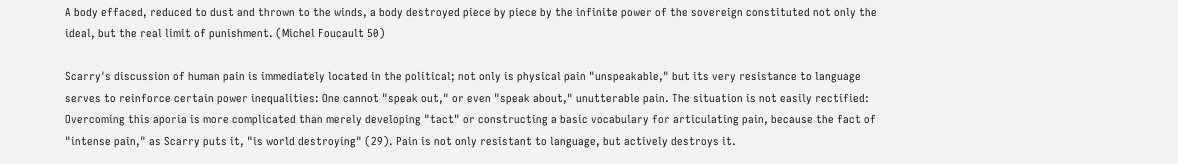A body effaced, reduced to dust and thrown to the winds, a body destroyed piece by piece by the infinite power of the sovereign constituted not only the ideal, but the real limit of punishment. (Michel Foucault 50)

Scarry's discussion of human pain is immediately located in the political; not only is physical pain "unspeakable," but its very resistance to language serves to reinforce certain power inequalities: One cannot "speak out," or even "speak about," unutterable pain. The situation is not easily rectified: Overcoming this aporia is more complicated than merely developing "tact" or constructing a basic vocabulary for articulating pain, because the fact of "intense pain," as Scarry puts it, "is world destroying" (29). Pain is not only resistant to language, but actively destroys it.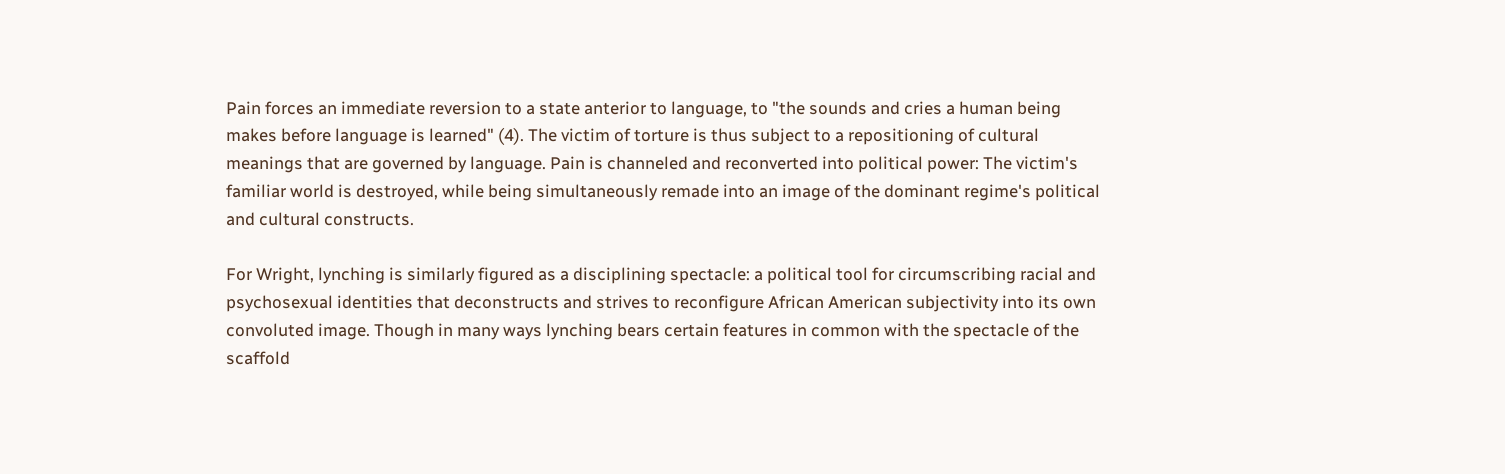Pain forces an immediate reversion to a state anterior to language, to "the sounds and cries a human being makes before language is learned" (4). The victim of torture is thus subject to a repositioning of cultural meanings that are governed by language. Pain is channeled and reconverted into political power: The victim's familiar world is destroyed, while being simultaneously remade into an image of the dominant regime's political and cultural constructs.

For Wright, lynching is similarly figured as a disciplining spectacle: a political tool for circumscribing racial and psychosexual identities that deconstructs and strives to reconfigure African American subjectivity into its own convoluted image. Though in many ways lynching bears certain features in common with the spectacle of the scaffold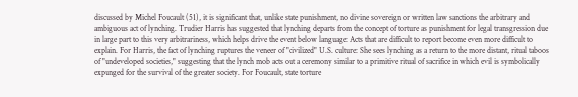discussed by Michel Foucault (51), it is significant that, unlike state punishment, no divine sovereign or written law sanctions the arbitrary and ambiguous act of lynching. Trudier Harris has suggested that lynching departs from the concept of torture as punishment for legal transgression due in large part to this very arbitrariness, which helps drive the event below language: Acts that are difficult to report become even more difficult to explain. For Harris, the fact of lynching ruptures the veneer of "civilized" U.S. culture: She sees lynching as a return to the more distant, ritual taboos of "undeveloped societies," suggesting that the lynch mob acts out a ceremony similar to a primitive ritual of sacrifice in which evil is symbolically expunged for the survival of the greater society. For Foucault, state torture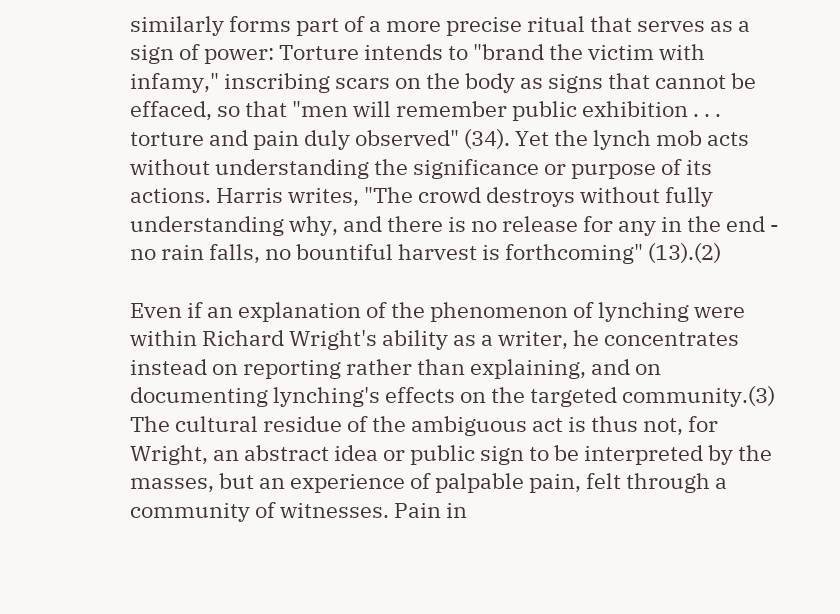similarly forms part of a more precise ritual that serves as a sign of power: Torture intends to "brand the victim with infamy," inscribing scars on the body as signs that cannot be effaced, so that "men will remember public exhibition . . . torture and pain duly observed" (34). Yet the lynch mob acts without understanding the significance or purpose of its actions. Harris writes, "The crowd destroys without fully understanding why, and there is no release for any in the end - no rain falls, no bountiful harvest is forthcoming" (13).(2)

Even if an explanation of the phenomenon of lynching were within Richard Wright's ability as a writer, he concentrates instead on reporting rather than explaining, and on documenting lynching's effects on the targeted community.(3) The cultural residue of the ambiguous act is thus not, for Wright, an abstract idea or public sign to be interpreted by the masses, but an experience of palpable pain, felt through a community of witnesses. Pain in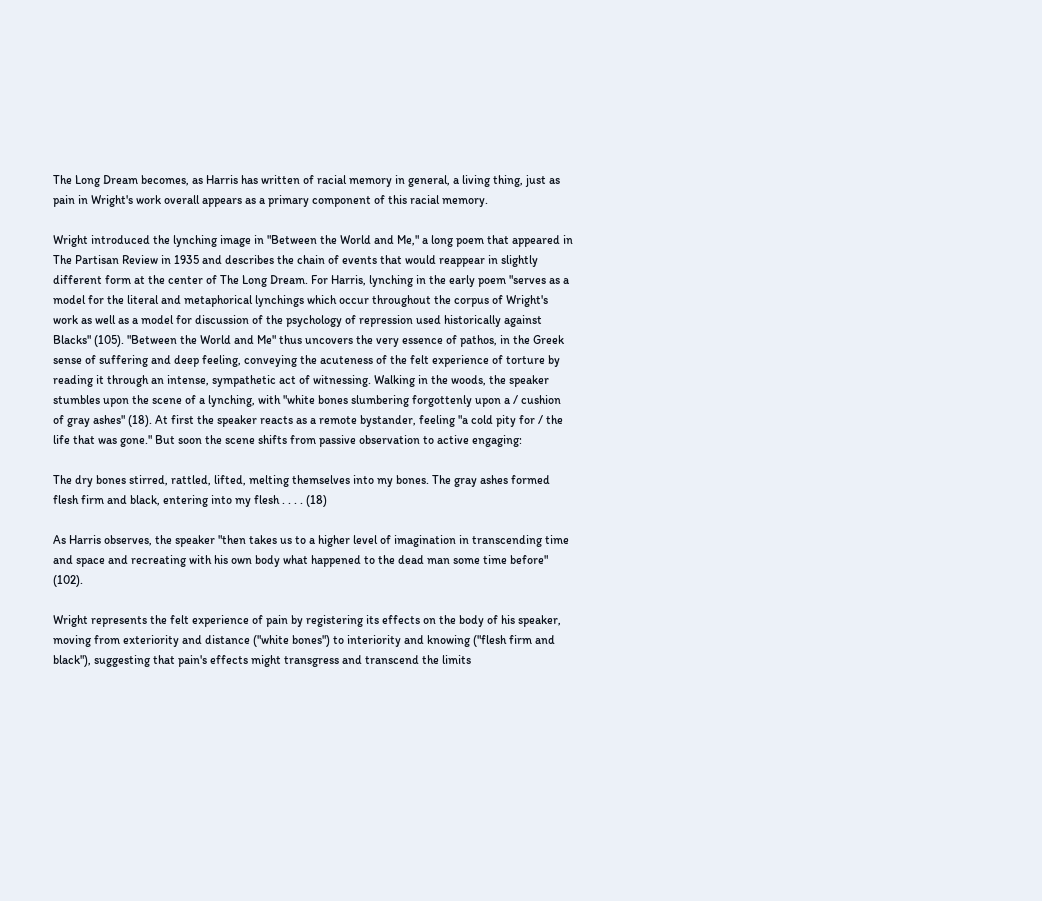The Long Dream becomes, as Harris has written of racial memory in general, a living thing, just as pain in Wright's work overall appears as a primary component of this racial memory.

Wright introduced the lynching image in "Between the World and Me," a long poem that appeared in The Partisan Review in 1935 and describes the chain of events that would reappear in slightly different form at the center of The Long Dream. For Harris, lynching in the early poem "serves as a model for the literal and metaphorical lynchings which occur throughout the corpus of Wright's work as well as a model for discussion of the psychology of repression used historically against Blacks" (105). "Between the World and Me" thus uncovers the very essence of pathos, in the Greek sense of suffering and deep feeling, conveying the acuteness of the felt experience of torture by reading it through an intense, sympathetic act of witnessing. Walking in the woods, the speaker stumbles upon the scene of a lynching, with "white bones slumbering forgottenly upon a / cushion of gray ashes" (18). At first the speaker reacts as a remote bystander, feeling "a cold pity for / the life that was gone." But soon the scene shifts from passive observation to active engaging:

The dry bones stirred, rattled, lifted, melting themselves into my bones. The gray ashes formed flesh firm and black, entering into my flesh . . . . (18)

As Harris observes, the speaker "then takes us to a higher level of imagination in transcending time and space and recreating with his own body what happened to the dead man some time before" (102).

Wright represents the felt experience of pain by registering its effects on the body of his speaker, moving from exteriority and distance ("white bones") to interiority and knowing ("flesh firm and black"), suggesting that pain's effects might transgress and transcend the limits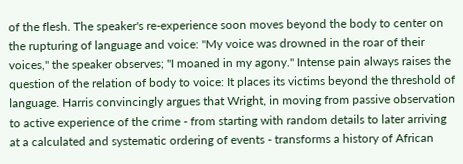of the flesh. The speaker's re-experience soon moves beyond the body to center on the rupturing of language and voice: "My voice was drowned in the roar of their voices," the speaker observes; "I moaned in my agony." Intense pain always raises the question of the relation of body to voice: It places its victims beyond the threshold of language. Harris convincingly argues that Wright, in moving from passive observation to active experience of the crime - from starting with random details to later arriving at a calculated and systematic ordering of events - transforms a history of African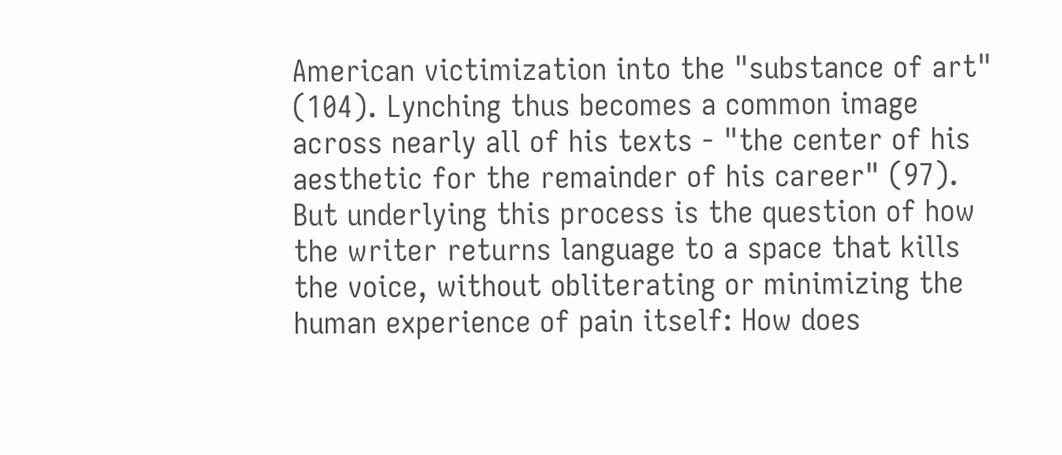American victimization into the "substance of art" (104). Lynching thus becomes a common image across nearly all of his texts - "the center of his aesthetic for the remainder of his career" (97). But underlying this process is the question of how the writer returns language to a space that kills the voice, without obliterating or minimizing the human experience of pain itself: How does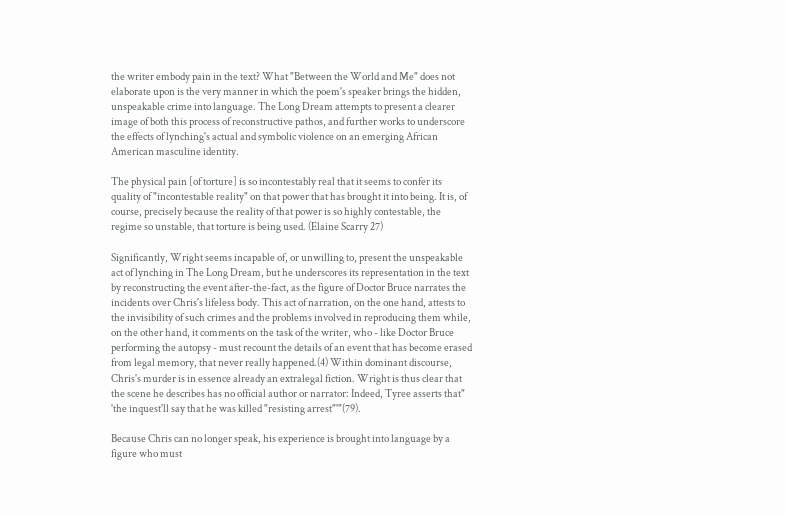the writer embody pain in the text? What "Between the World and Me" does not elaborate upon is the very manner in which the poem's speaker brings the hidden, unspeakable crime into language. The Long Dream attempts to present a clearer image of both this process of reconstructive pathos, and further works to underscore the effects of lynching's actual and symbolic violence on an emerging African American masculine identity.

The physical pain [of torture] is so incontestably real that it seems to confer its quality of "incontestable reality" on that power that has brought it into being. It is, of course, precisely because the reality of that power is so highly contestable, the regime so unstable, that torture is being used. (Elaine Scarry 27)

Significantly, Wright seems incapable of, or unwilling to, present the unspeakable act of lynching in The Long Dream, but he underscores its representation in the text by reconstructing the event after-the-fact, as the figure of Doctor Bruce narrates the incidents over Chris's lifeless body. This act of narration, on the one hand, attests to the invisibility of such crimes and the problems involved in reproducing them while, on the other hand, it comments on the task of the writer, who - like Doctor Bruce performing the autopsy - must recount the details of an event that has become erased from legal memory, that never really happened.(4) Within dominant discourse, Chris's murder is in essence already an extralegal fiction. Wright is thus clear that the scene he describes has no official author or narrator: Indeed, Tyree asserts that" 'the inquest'll say that he was killed "resisting arrest"'"(79).

Because Chris can no longer speak, his experience is brought into language by a figure who must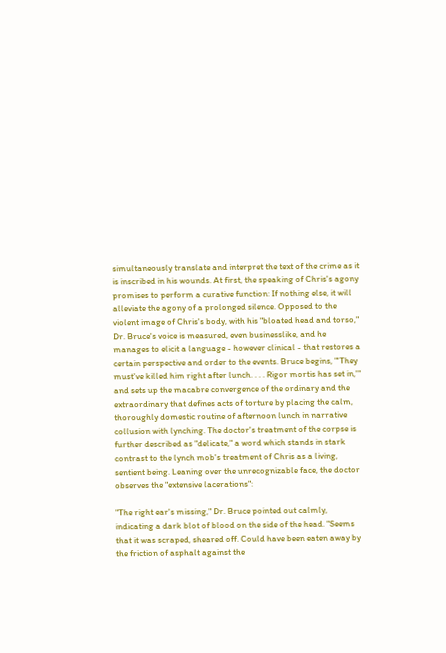simultaneously translate and interpret the text of the crime as it is inscribed in his wounds. At first, the speaking of Chris's agony promises to perform a curative function: If nothing else, it will alleviate the agony of a prolonged silence. Opposed to the violent image of Chris's body, with his "bloated head and torso," Dr. Bruce's voice is measured, even businesslike, and he manages to elicit a language - however clinical - that restores a certain perspective and order to the events. Bruce begins, "'They must've killed him right after lunch. . . . Rigor mortis has set in,'" and sets up the macabre convergence of the ordinary and the extraordinary that defines acts of torture by placing the calm, thoroughly domestic routine of afternoon lunch in narrative collusion with lynching. The doctor's treatment of the corpse is further described as "delicate," a word which stands in stark contrast to the lynch mob's treatment of Chris as a living, sentient being. Leaning over the unrecognizable face, the doctor observes the "extensive lacerations":

"The right ear's missing," Dr. Bruce pointed out calmly, indicating a dark blot of blood on the side of the head. "Seems that it was scraped, sheared off. Could have been eaten away by the friction of asphalt against the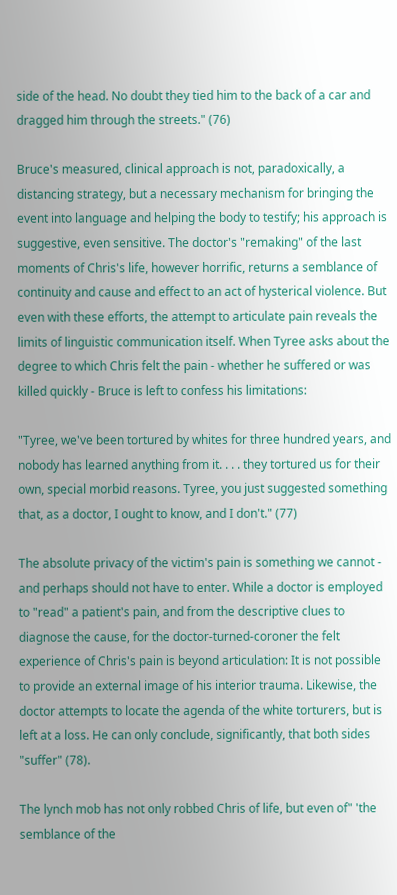side of the head. No doubt they tied him to the back of a car and dragged him through the streets." (76)

Bruce's measured, clinical approach is not, paradoxically, a distancing strategy, but a necessary mechanism for bringing the event into language and helping the body to testify; his approach is suggestive, even sensitive. The doctor's "remaking" of the last moments of Chris's life, however horrific, returns a semblance of continuity and cause and effect to an act of hysterical violence. But even with these efforts, the attempt to articulate pain reveals the limits of linguistic communication itself. When Tyree asks about the degree to which Chris felt the pain - whether he suffered or was killed quickly - Bruce is left to confess his limitations:

"Tyree, we've been tortured by whites for three hundred years, and nobody has learned anything from it. . . . they tortured us for their own, special morbid reasons. Tyree, you just suggested something that, as a doctor, I ought to know, and I don't." (77)

The absolute privacy of the victim's pain is something we cannot - and perhaps should not have to enter. While a doctor is employed to "read" a patient's pain, and from the descriptive clues to diagnose the cause, for the doctor-turned-coroner the felt experience of Chris's pain is beyond articulation: It is not possible to provide an external image of his interior trauma. Likewise, the doctor attempts to locate the agenda of the white torturers, but is left at a loss. He can only conclude, significantly, that both sides "suffer" (78).

The lynch mob has not only robbed Chris of life, but even of" 'the semblance of the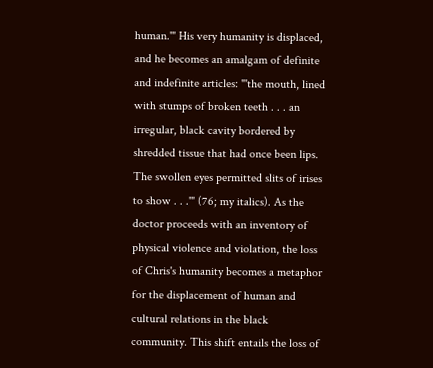human.'" His very humanity is displaced, and he becomes an amalgam of definite and indefinite articles: "'the mouth, lined with stumps of broken teeth . . . an irregular, black cavity bordered by shredded tissue that had once been lips. The swollen eyes permitted slits of irises to show . . .'" (76; my italics). As the doctor proceeds with an inventory of physical violence and violation, the loss of Chris's humanity becomes a metaphor for the displacement of human and cultural relations in the black community. This shift entails the loss of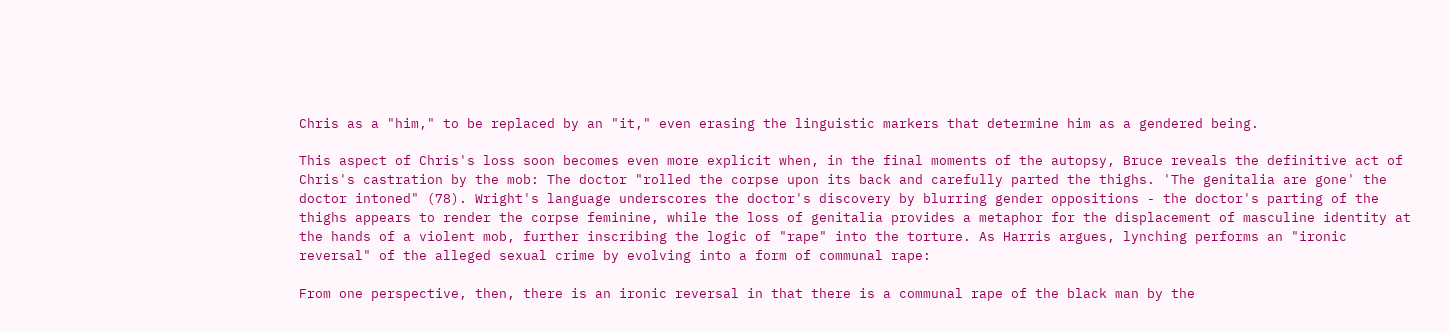Chris as a "him," to be replaced by an "it," even erasing the linguistic markers that determine him as a gendered being.

This aspect of Chris's loss soon becomes even more explicit when, in the final moments of the autopsy, Bruce reveals the definitive act of Chris's castration by the mob: The doctor "rolled the corpse upon its back and carefully parted the thighs. 'The genitalia are gone' the doctor intoned" (78). Wright's language underscores the doctor's discovery by blurring gender oppositions - the doctor's parting of the thighs appears to render the corpse feminine, while the loss of genitalia provides a metaphor for the displacement of masculine identity at the hands of a violent mob, further inscribing the logic of "rape" into the torture. As Harris argues, lynching performs an "ironic reversal" of the alleged sexual crime by evolving into a form of communal rape:

From one perspective, then, there is an ironic reversal in that there is a communal rape of the black man by the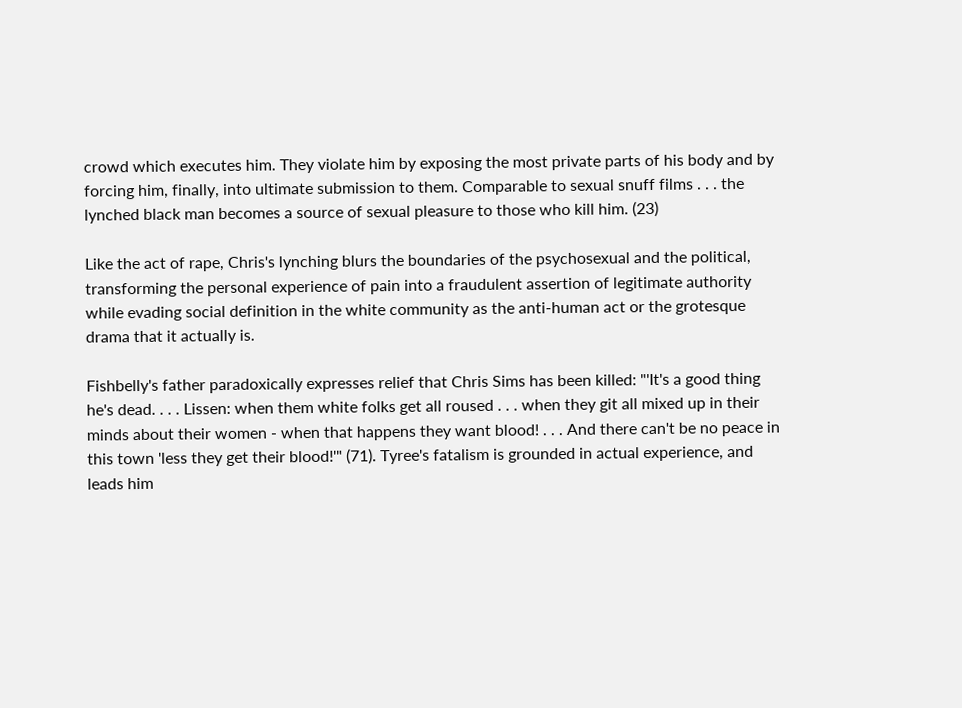crowd which executes him. They violate him by exposing the most private parts of his body and by forcing him, finally, into ultimate submission to them. Comparable to sexual snuff films . . . the lynched black man becomes a source of sexual pleasure to those who kill him. (23)

Like the act of rape, Chris's lynching blurs the boundaries of the psychosexual and the political, transforming the personal experience of pain into a fraudulent assertion of legitimate authority while evading social definition in the white community as the anti-human act or the grotesque drama that it actually is.

Fishbelly's father paradoxically expresses relief that Chris Sims has been killed: "'It's a good thing he's dead. . . . Lissen: when them white folks get all roused . . . when they git all mixed up in their minds about their women - when that happens they want blood! . . . And there can't be no peace in this town 'less they get their blood!'" (71). Tyree's fatalism is grounded in actual experience, and leads him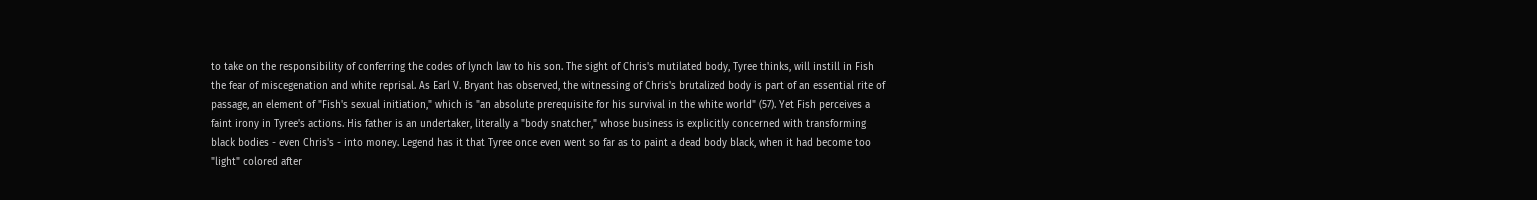to take on the responsibility of conferring the codes of lynch law to his son. The sight of Chris's mutilated body, Tyree thinks, will instill in Fish the fear of miscegenation and white reprisal. As Earl V. Bryant has observed, the witnessing of Chris's brutalized body is part of an essential rite of passage, an element of "Fish's sexual initiation," which is "an absolute prerequisite for his survival in the white world" (57). Yet Fish perceives a faint irony in Tyree's actions. His father is an undertaker, literally a "body snatcher," whose business is explicitly concerned with transforming black bodies - even Chris's - into money. Legend has it that Tyree once even went so far as to paint a dead body black, when it had become too "light" colored after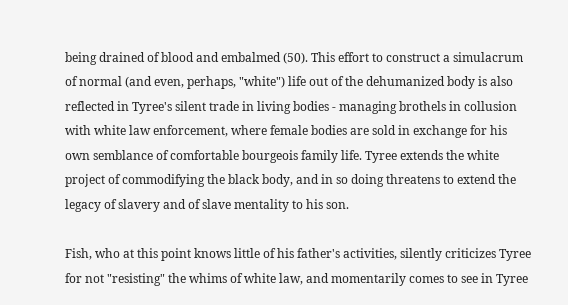being drained of blood and embalmed (50). This effort to construct a simulacrum of normal (and even, perhaps, "white") life out of the dehumanized body is also reflected in Tyree's silent trade in living bodies - managing brothels in collusion with white law enforcement, where female bodies are sold in exchange for his own semblance of comfortable bourgeois family life. Tyree extends the white project of commodifying the black body, and in so doing threatens to extend the legacy of slavery and of slave mentality to his son.

Fish, who at this point knows little of his father's activities, silently criticizes Tyree for not "resisting" the whims of white law, and momentarily comes to see in Tyree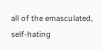all of the emasculated, self-hating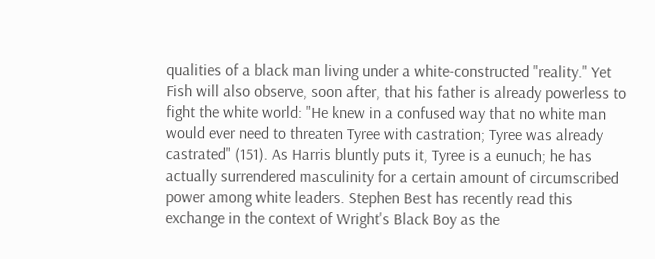qualities of a black man living under a white-constructed "reality." Yet Fish will also observe, soon after, that his father is already powerless to fight the white world: "He knew in a confused way that no white man would ever need to threaten Tyree with castration; Tyree was already castrated" (151). As Harris bluntly puts it, Tyree is a eunuch; he has actually surrendered masculinity for a certain amount of circumscribed power among white leaders. Stephen Best has recently read this exchange in the context of Wright's Black Boy as the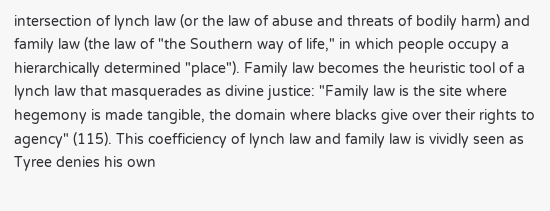intersection of lynch law (or the law of abuse and threats of bodily harm) and family law (the law of "the Southern way of life," in which people occupy a hierarchically determined "place"). Family law becomes the heuristic tool of a lynch law that masquerades as divine justice: "Family law is the site where hegemony is made tangible, the domain where blacks give over their rights to agency" (115). This coefficiency of lynch law and family law is vividly seen as Tyree denies his own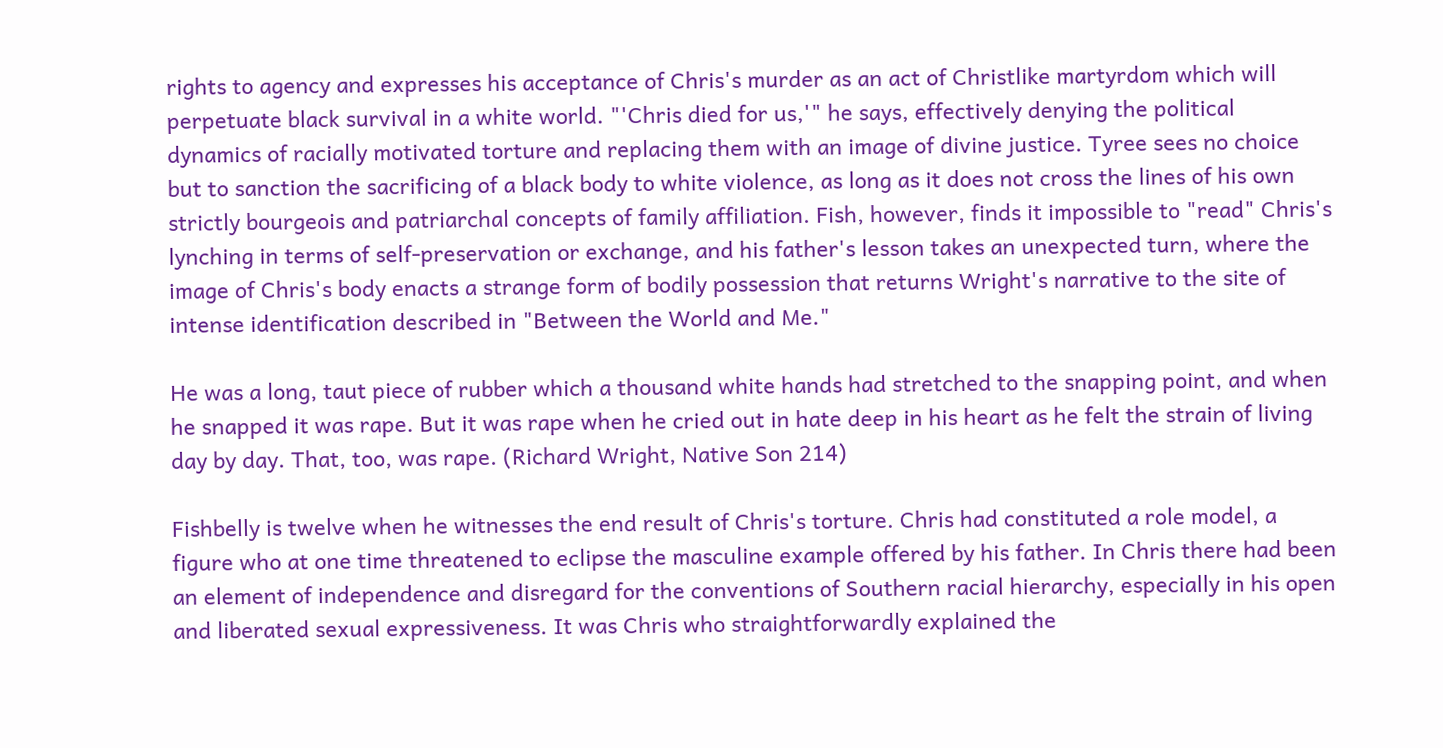rights to agency and expresses his acceptance of Chris's murder as an act of Christlike martyrdom which will perpetuate black survival in a white world. "'Chris died for us,'" he says, effectively denying the political dynamics of racially motivated torture and replacing them with an image of divine justice. Tyree sees no choice but to sanction the sacrificing of a black body to white violence, as long as it does not cross the lines of his own strictly bourgeois and patriarchal concepts of family affiliation. Fish, however, finds it impossible to "read" Chris's lynching in terms of self-preservation or exchange, and his father's lesson takes an unexpected turn, where the image of Chris's body enacts a strange form of bodily possession that returns Wright's narrative to the site of intense identification described in "Between the World and Me."

He was a long, taut piece of rubber which a thousand white hands had stretched to the snapping point, and when he snapped it was rape. But it was rape when he cried out in hate deep in his heart as he felt the strain of living day by day. That, too, was rape. (Richard Wright, Native Son 214)

Fishbelly is twelve when he witnesses the end result of Chris's torture. Chris had constituted a role model, a figure who at one time threatened to eclipse the masculine example offered by his father. In Chris there had been an element of independence and disregard for the conventions of Southern racial hierarchy, especially in his open and liberated sexual expressiveness. It was Chris who straightforwardly explained the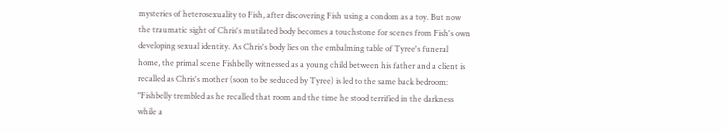mysteries of heterosexuality to Fish, after discovering Fish using a condom as a toy. But now the traumatic sight of Chris's mutilated body becomes a touchstone for scenes from Fish's own developing sexual identity. As Chris's body lies on the embalming table of Tyree's funeral home, the primal scene Fishbelly witnessed as a young child between his father and a client is recalled as Chris's mother (soon to be seduced by Tyree) is led to the same back bedroom: "Fishbelly trembled as he recalled that room and the time he stood terrified in the darkness while a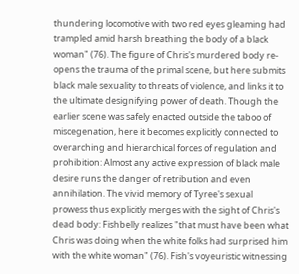thundering locomotive with two red eyes gleaming had trampled amid harsh breathing the body of a black woman" (76). The figure of Chris's murdered body re-opens the trauma of the primal scene, but here submits black male sexuality to threats of violence, and links it to the ultimate designifying power of death. Though the earlier scene was safely enacted outside the taboo of miscegenation, here it becomes explicitly connected to overarching and hierarchical forces of regulation and prohibition: Almost any active expression of black male desire runs the danger of retribution and even annihilation. The vivid memory of Tyree's sexual prowess thus explicitly merges with the sight of Chris's dead body: Fishbelly realizes "that must have been what Chris was doing when the white folks had surprised him with the white woman" (76). Fish's voyeuristic witnessing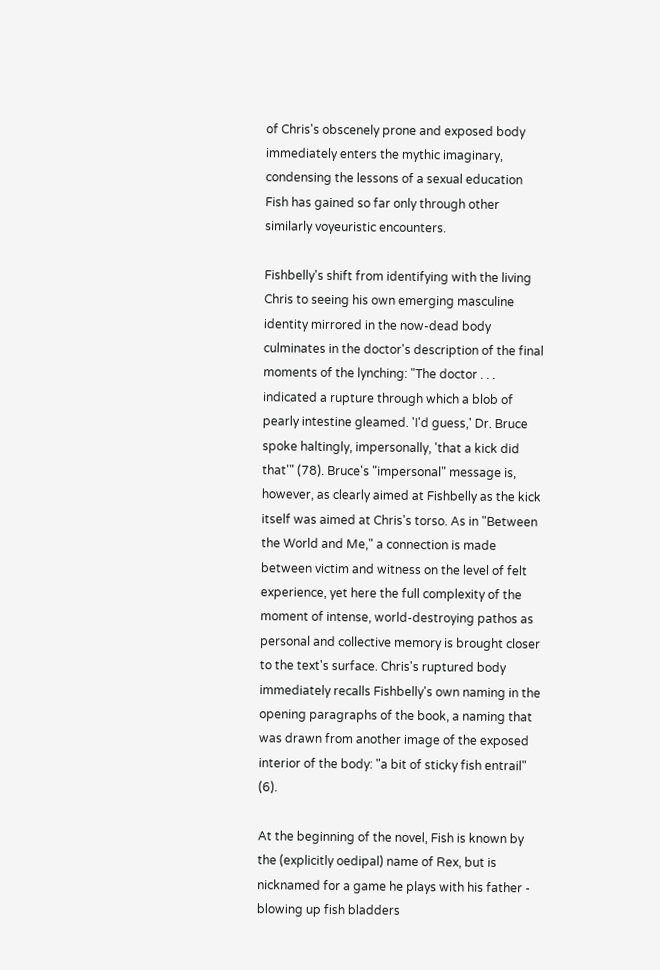of Chris's obscenely prone and exposed body immediately enters the mythic imaginary, condensing the lessons of a sexual education Fish has gained so far only through other similarly voyeuristic encounters.

Fishbelly's shift from identifying with the living Chris to seeing his own emerging masculine identity mirrored in the now-dead body culminates in the doctor's description of the final moments of the lynching: "The doctor . . . indicated a rupture through which a blob of pearly intestine gleamed. 'I'd guess,' Dr. Bruce spoke haltingly, impersonally, 'that a kick did that'" (78). Bruce's "impersonal" message is, however, as clearly aimed at Fishbelly as the kick itself was aimed at Chris's torso. As in "Between the World and Me," a connection is made between victim and witness on the level of felt experience, yet here the full complexity of the moment of intense, world-destroying pathos as personal and collective memory is brought closer to the text's surface. Chris's ruptured body immediately recalls Fishbelly's own naming in the opening paragraphs of the book, a naming that was drawn from another image of the exposed interior of the body: "a bit of sticky fish entrail" (6).

At the beginning of the novel, Fish is known by the (explicitly oedipal) name of Rex, but is nicknamed for a game he plays with his father - blowing up fish bladders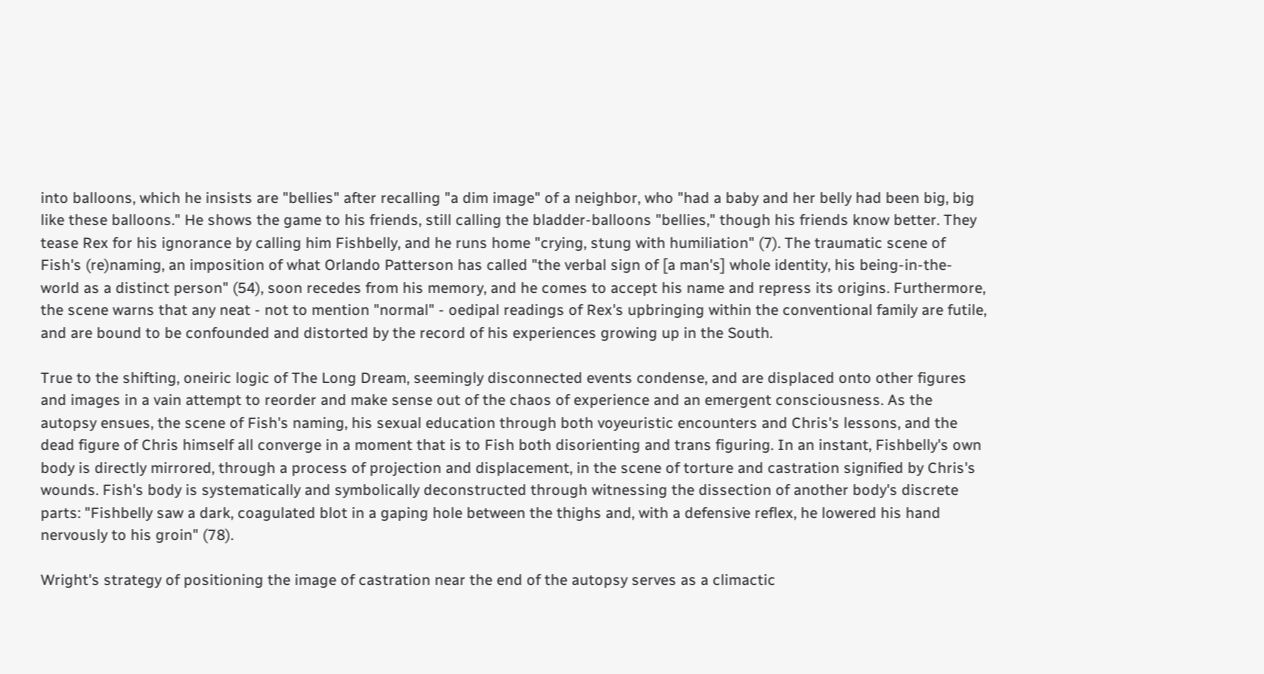into balloons, which he insists are "bellies" after recalling "a dim image" of a neighbor, who "had a baby and her belly had been big, big like these balloons." He shows the game to his friends, still calling the bladder-balloons "bellies," though his friends know better. They tease Rex for his ignorance by calling him Fishbelly, and he runs home "crying, stung with humiliation" (7). The traumatic scene of Fish's (re)naming, an imposition of what Orlando Patterson has called "the verbal sign of [a man's] whole identity, his being-in-the-world as a distinct person" (54), soon recedes from his memory, and he comes to accept his name and repress its origins. Furthermore, the scene warns that any neat - not to mention "normal" - oedipal readings of Rex's upbringing within the conventional family are futile, and are bound to be confounded and distorted by the record of his experiences growing up in the South.

True to the shifting, oneiric logic of The Long Dream, seemingly disconnected events condense, and are displaced onto other figures and images in a vain attempt to reorder and make sense out of the chaos of experience and an emergent consciousness. As the autopsy ensues, the scene of Fish's naming, his sexual education through both voyeuristic encounters and Chris's lessons, and the dead figure of Chris himself all converge in a moment that is to Fish both disorienting and trans figuring. In an instant, Fishbelly's own body is directly mirrored, through a process of projection and displacement, in the scene of torture and castration signified by Chris's wounds. Fish's body is systematically and symbolically deconstructed through witnessing the dissection of another body's discrete parts: "Fishbelly saw a dark, coagulated blot in a gaping hole between the thighs and, with a defensive reflex, he lowered his hand nervously to his groin" (78).

Wright's strategy of positioning the image of castration near the end of the autopsy serves as a climactic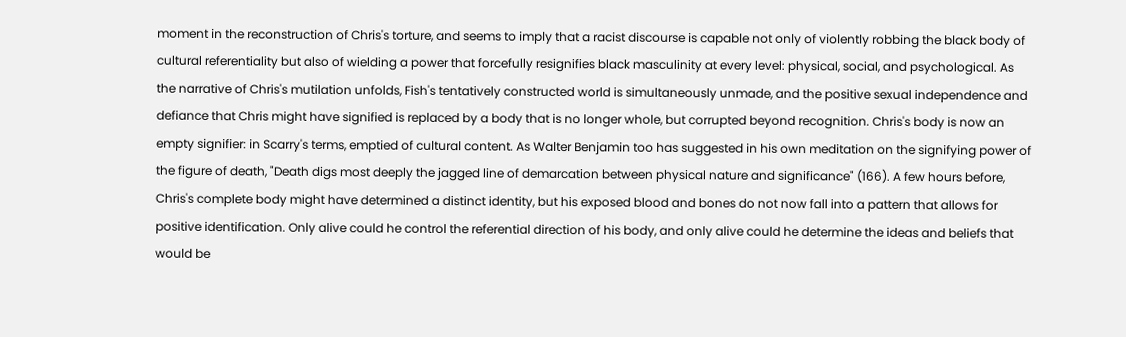moment in the reconstruction of Chris's torture, and seems to imply that a racist discourse is capable not only of violently robbing the black body of cultural referentiality but also of wielding a power that forcefully resignifies black masculinity at every level: physical, social, and psychological. As the narrative of Chris's mutilation unfolds, Fish's tentatively constructed world is simultaneously unmade, and the positive sexual independence and defiance that Chris might have signified is replaced by a body that is no longer whole, but corrupted beyond recognition. Chris's body is now an empty signifier: in Scarry's terms, emptied of cultural content. As Walter Benjamin too has suggested in his own meditation on the signifying power of the figure of death, "Death digs most deeply the jagged line of demarcation between physical nature and significance" (166). A few hours before, Chris's complete body might have determined a distinct identity, but his exposed blood and bones do not now fall into a pattern that allows for positive identification. Only alive could he control the referential direction of his body, and only alive could he determine the ideas and beliefs that would be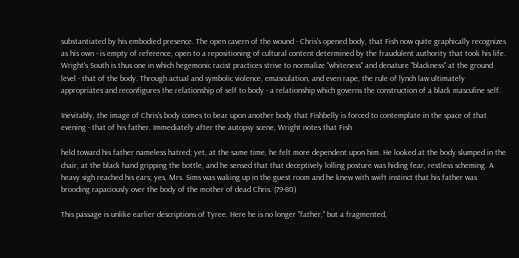substantiated by his embodied presence. The open cavern of the wound - Chris's opened body, that Fish now quite graphically recognizes as his own - is empty of reference, open to a repositioning of cultural content determined by the fraudulent authority that took his life. Wright's South is thus one in which hegemonic racist practices strive to normalize "whiteness" and denature "blackness" at the ground level - that of the body. Through actual and symbolic violence, emasculation, and even rape, the rule of lynch law ultimately appropriates and reconfigures the relationship of self to body - a relationship which governs the construction of a black masculine self.

Inevitably, the image of Chris's body comes to bear upon another body that Fishbelly is forced to contemplate in the space of that evening - that of his father. Immediately after the autopsy scene, Wright notes that Fish

held toward his father nameless hatred; yet, at the same time, he felt more dependent upon him. He looked at the body slumped in the chair, at the black hand gripping the bottle, and he sensed that that deceptively lolling posture was hiding fear, restless scheming. A heavy sigh reached his ears; yes, Mrs. Sims was waking up in the guest room and he knew with swift instinct that his father was brooding rapaciously over the body of the mother of dead Chris. (79-80)

This passage is unlike earlier descriptions of Tyree. Here he is no longer "father," but a fragmented,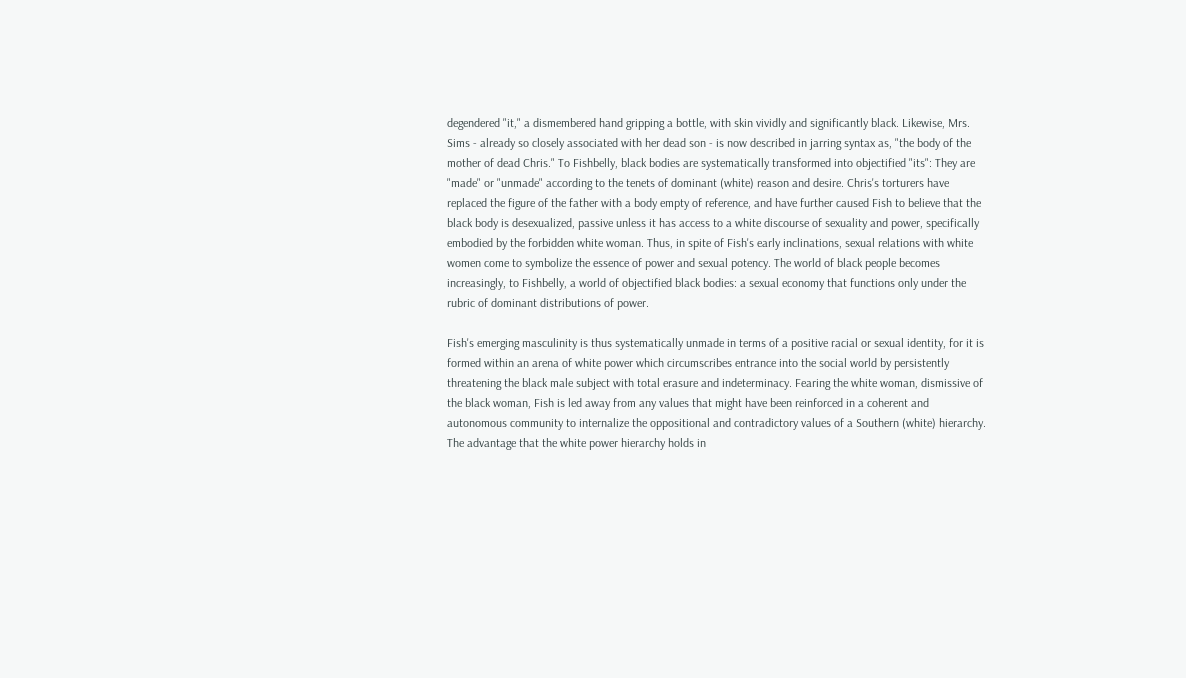degendered "it," a dismembered hand gripping a bottle, with skin vividly and significantly black. Likewise, Mrs. Sims - already so closely associated with her dead son - is now described in jarring syntax as, "the body of the mother of dead Chris." To Fishbelly, black bodies are systematically transformed into objectified "its": They are "made" or "unmade" according to the tenets of dominant (white) reason and desire. Chris's torturers have replaced the figure of the father with a body empty of reference, and have further caused Fish to believe that the black body is desexualized, passive unless it has access to a white discourse of sexuality and power, specifically embodied by the forbidden white woman. Thus, in spite of Fish's early inclinations, sexual relations with white women come to symbolize the essence of power and sexual potency. The world of black people becomes increasingly, to Fishbelly, a world of objectified black bodies: a sexual economy that functions only under the rubric of dominant distributions of power.

Fish's emerging masculinity is thus systematically unmade in terms of a positive racial or sexual identity, for it is formed within an arena of white power which circumscribes entrance into the social world by persistently threatening the black male subject with total erasure and indeterminacy. Fearing the white woman, dismissive of the black woman, Fish is led away from any values that might have been reinforced in a coherent and autonomous community to internalize the oppositional and contradictory values of a Southern (white) hierarchy. The advantage that the white power hierarchy holds in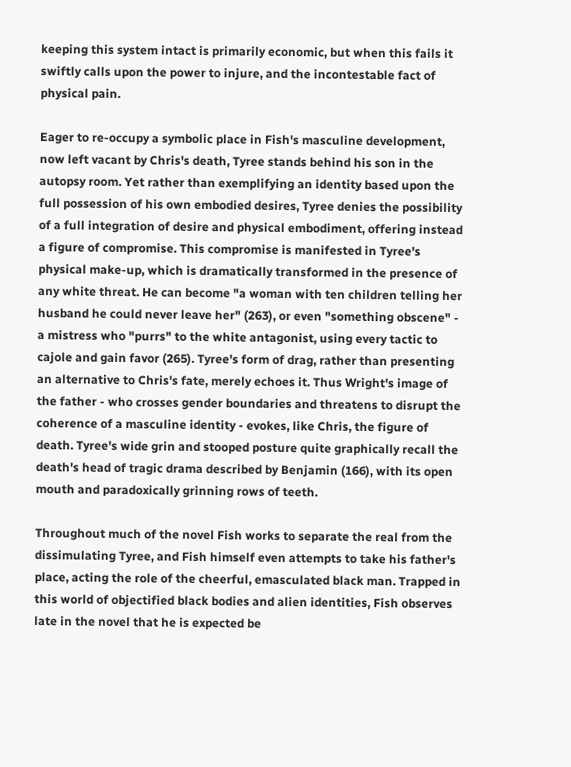keeping this system intact is primarily economic, but when this fails it swiftly calls upon the power to injure, and the incontestable fact of physical pain.

Eager to re-occupy a symbolic place in Fish's masculine development, now left vacant by Chris's death, Tyree stands behind his son in the autopsy room. Yet rather than exemplifying an identity based upon the full possession of his own embodied desires, Tyree denies the possibility of a full integration of desire and physical embodiment, offering instead a figure of compromise. This compromise is manifested in Tyree's physical make-up, which is dramatically transformed in the presence of any white threat. He can become "a woman with ten children telling her husband he could never leave her" (263), or even "something obscene" - a mistress who "purrs" to the white antagonist, using every tactic to cajole and gain favor (265). Tyree's form of drag, rather than presenting an alternative to Chris's fate, merely echoes it. Thus Wright's image of the father - who crosses gender boundaries and threatens to disrupt the coherence of a masculine identity - evokes, like Chris, the figure of death. Tyree's wide grin and stooped posture quite graphically recall the death's head of tragic drama described by Benjamin (166), with its open mouth and paradoxically grinning rows of teeth.

Throughout much of the novel Fish works to separate the real from the dissimulating Tyree, and Fish himself even attempts to take his father's place, acting the role of the cheerful, emasculated black man. Trapped in this world of objectified black bodies and alien identities, Fish observes late in the novel that he is expected be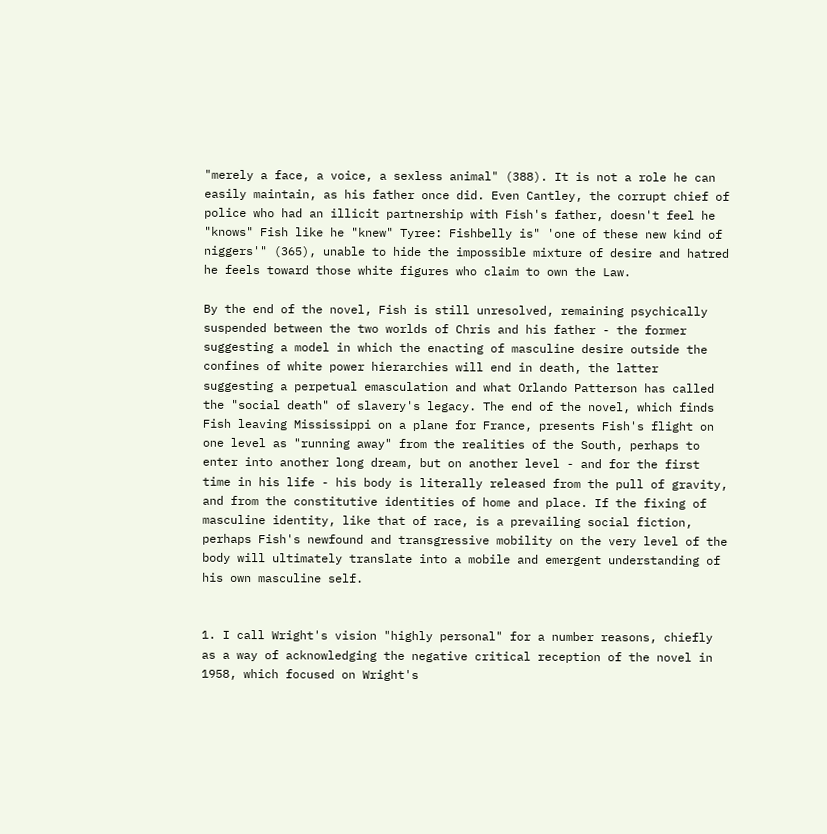"merely a face, a voice, a sexless animal" (388). It is not a role he can easily maintain, as his father once did. Even Cantley, the corrupt chief of police who had an illicit partnership with Fish's father, doesn't feel he "knows" Fish like he "knew" Tyree: Fishbelly is" 'one of these new kind of niggers'" (365), unable to hide the impossible mixture of desire and hatred he feels toward those white figures who claim to own the Law.

By the end of the novel, Fish is still unresolved, remaining psychically suspended between the two worlds of Chris and his father - the former suggesting a model in which the enacting of masculine desire outside the confines of white power hierarchies will end in death, the latter suggesting a perpetual emasculation and what Orlando Patterson has called the "social death" of slavery's legacy. The end of the novel, which finds Fish leaving Mississippi on a plane for France, presents Fish's flight on one level as "running away" from the realities of the South, perhaps to enter into another long dream, but on another level - and for the first time in his life - his body is literally released from the pull of gravity, and from the constitutive identities of home and place. If the fixing of masculine identity, like that of race, is a prevailing social fiction, perhaps Fish's newfound and transgressive mobility on the very level of the body will ultimately translate into a mobile and emergent understanding of his own masculine self.


1. I call Wright's vision "highly personal" for a number reasons, chiefly as a way of acknowledging the negative critical reception of the novel in 1958, which focused on Wright's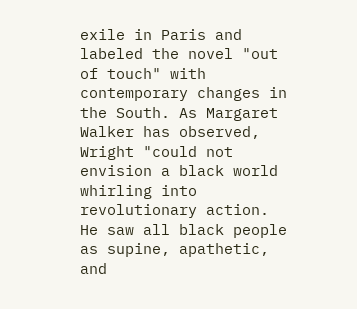exile in Paris and labeled the novel "out of touch" with contemporary changes in the South. As Margaret Walker has observed, Wright "could not envision a black world whirling into revolutionary action. He saw all black people as supine, apathetic, and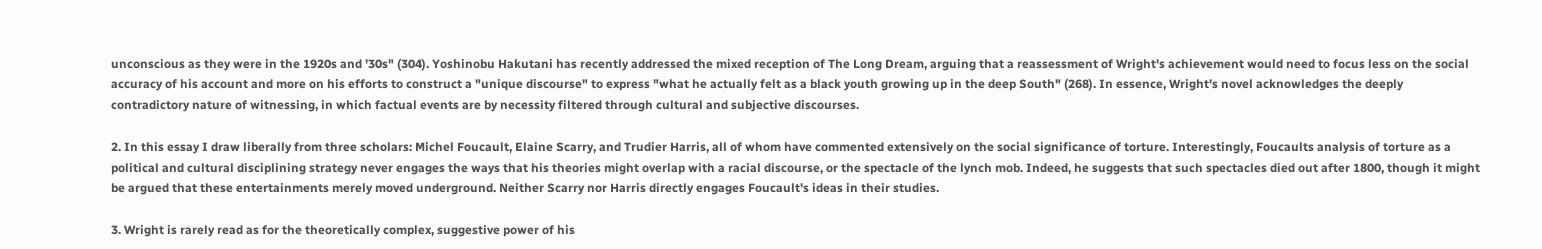unconscious as they were in the 1920s and '30s" (304). Yoshinobu Hakutani has recently addressed the mixed reception of The Long Dream, arguing that a reassessment of Wright's achievement would need to focus less on the social accuracy of his account and more on his efforts to construct a "unique discourse" to express "what he actually felt as a black youth growing up in the deep South" (268). In essence, Wright's novel acknowledges the deeply contradictory nature of witnessing, in which factual events are by necessity filtered through cultural and subjective discourses.

2. In this essay I draw liberally from three scholars: Michel Foucault, Elaine Scarry, and Trudier Harris, all of whom have commented extensively on the social significance of torture. Interestingly, Foucaults analysis of torture as a political and cultural disciplining strategy never engages the ways that his theories might overlap with a racial discourse, or the spectacle of the lynch mob. Indeed, he suggests that such spectacles died out after 1800, though it might be argued that these entertainments merely moved underground. Neither Scarry nor Harris directly engages Foucault's ideas in their studies.

3. Wright is rarely read as for the theoretically complex, suggestive power of his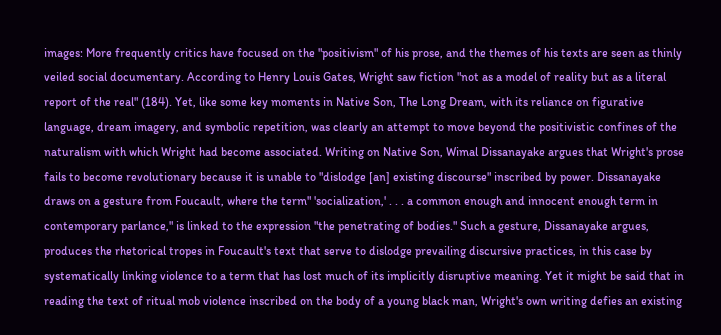images: More frequently critics have focused on the "positivism" of his prose, and the themes of his texts are seen as thinly veiled social documentary. According to Henry Louis Gates, Wright saw fiction "not as a model of reality but as a literal report of the real" (184). Yet, like some key moments in Native Son, The Long Dream, with its reliance on figurative language, dream imagery, and symbolic repetition, was clearly an attempt to move beyond the positivistic confines of the naturalism with which Wright had become associated. Writing on Native Son, Wimal Dissanayake argues that Wright's prose fails to become revolutionary because it is unable to "dislodge [an] existing discourse" inscribed by power. Dissanayake draws on a gesture from Foucault, where the term" 'socialization,' . . . a common enough and innocent enough term in contemporary parlance," is linked to the expression "the penetrating of bodies." Such a gesture, Dissanayake argues, produces the rhetorical tropes in Foucault's text that serve to dislodge prevailing discursive practices, in this case by systematically linking violence to a term that has lost much of its implicitly disruptive meaning. Yet it might be said that in reading the text of ritual mob violence inscribed on the body of a young black man, Wright's own writing defies an existing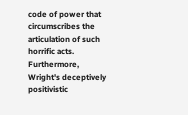code of power that circumscribes the articulation of such horrific acts. Furthermore, Wright's deceptively positivistic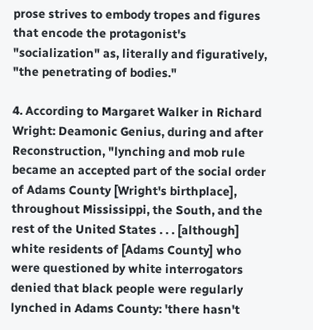prose strives to embody tropes and figures that encode the protagonist's "socialization" as, literally and figuratively, "the penetrating of bodies."

4. According to Margaret Walker in Richard Wright: Deamonic Genius, during and after Reconstruction, "lynching and mob rule became an accepted part of the social order of Adams County [Wright's birthplace], throughout Mississippi, the South, and the rest of the United States . . . [although] white residents of [Adams County] who were questioned by white interrogators denied that black people were regularly lynched in Adams County: 'there hasn't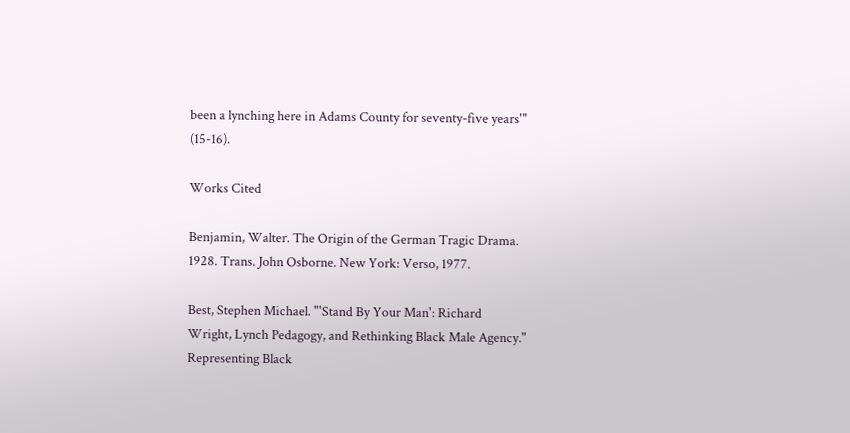been a lynching here in Adams County for seventy-five years'" (15-16).

Works Cited

Benjamin, Walter. The Origin of the German Tragic Drama. 1928. Trans. John Osborne. New York: Verso, 1977.

Best, Stephen Michael. "'Stand By Your Man': Richard Wright, Lynch Pedagogy, and Rethinking Black Male Agency." Representing Black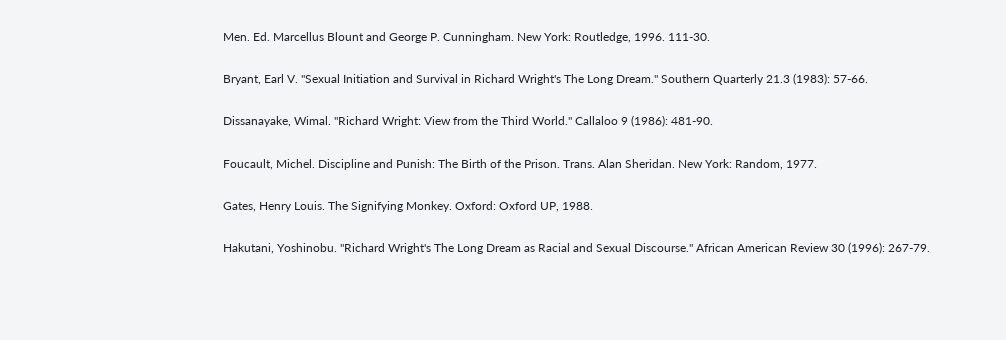Men. Ed. Marcellus Blount and George P. Cunningham. New York: Routledge, 1996. 111-30.

Bryant, Earl V. "Sexual Initiation and Survival in Richard Wright's The Long Dream." Southern Quarterly 21.3 (1983): 57-66.

Dissanayake, Wimal. "Richard Wright: View from the Third World." Callaloo 9 (1986): 481-90.

Foucault, Michel. Discipline and Punish: The Birth of the Prison. Trans. Alan Sheridan. New York: Random, 1977.

Gates, Henry Louis. The Signifying Monkey. Oxford: Oxford UP, 1988.

Hakutani, Yoshinobu. "Richard Wright's The Long Dream as Racial and Sexual Discourse." African American Review 30 (1996): 267-79.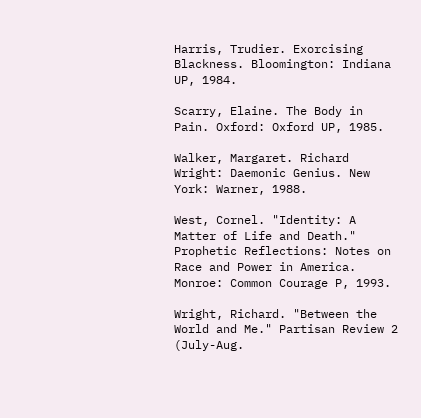Harris, Trudier. Exorcising Blackness. Bloomington: Indiana UP, 1984.

Scarry, Elaine. The Body in Pain. Oxford: Oxford UP, 1985.

Walker, Margaret. Richard Wright: Daemonic Genius. New York: Warner, 1988.

West, Cornel. "Identity: A Matter of Life and Death." Prophetic Reflections: Notes on Race and Power in America. Monroe: Common Courage P, 1993.

Wright, Richard. "Between the World and Me." Partisan Review 2 (July-Aug.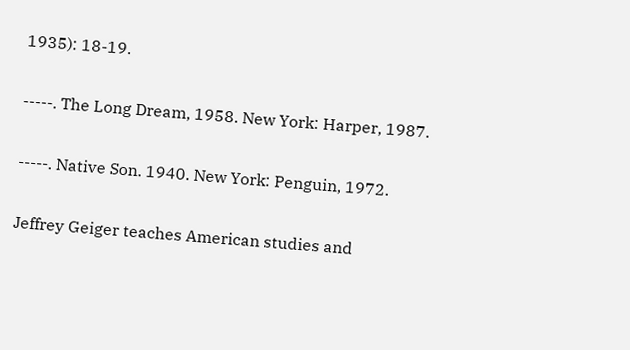1935): 18-19.

-----. The Long Dream, 1958. New York: Harper, 1987.

-----. Native Son. 1940. New York: Penguin, 1972.

Jeffrey Geiger teaches American studies and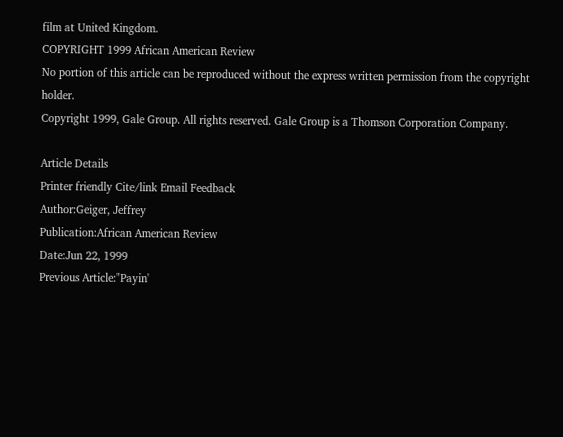film at United Kingdom.
COPYRIGHT 1999 African American Review
No portion of this article can be reproduced without the express written permission from the copyright holder.
Copyright 1999, Gale Group. All rights reserved. Gale Group is a Thomson Corporation Company.

Article Details
Printer friendly Cite/link Email Feedback
Author:Geiger, Jeffrey
Publication:African American Review
Date:Jun 22, 1999
Previous Article:"Payin'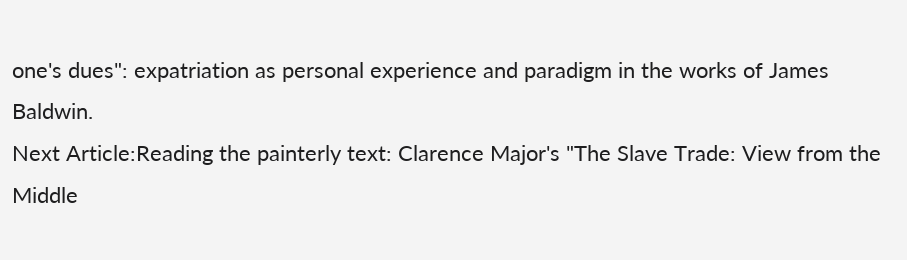one's dues": expatriation as personal experience and paradigm in the works of James Baldwin.
Next Article:Reading the painterly text: Clarence Major's "The Slave Trade: View from the Middle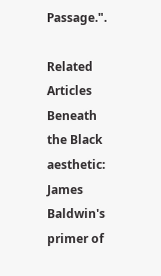Passage.".

Related Articles
Beneath the Black aesthetic: James Baldwin's primer of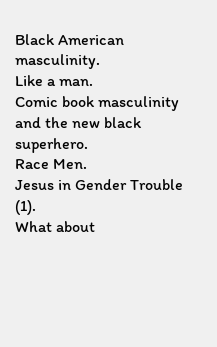Black American masculinity.
Like a man.
Comic book masculinity and the new black superhero.
Race Men.
Jesus in Gender Trouble (1).
What about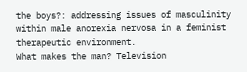the boys?: addressing issues of masculinity within male anorexia nervosa in a feminist therapeutic environment.
What makes the man? Television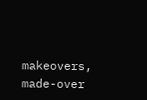makeovers, made-over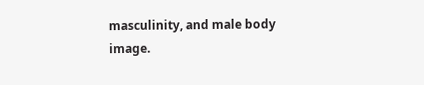masculinity, and male body image.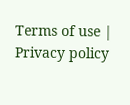Terms of use | Privacy policy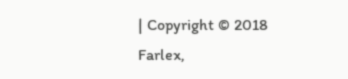| Copyright © 2018 Farlex,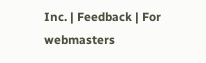Inc. | Feedback | For webmasters